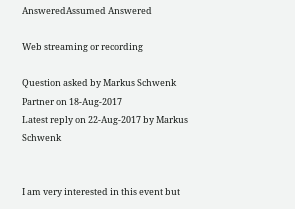AnsweredAssumed Answered

Web streaming or recording

Question asked by Markus Schwenk Partner on 18-Aug-2017
Latest reply on 22-Aug-2017 by Markus Schwenk


I am very interested in this event but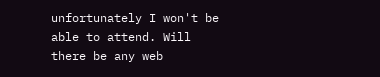unfortunately I won't be able to attend. Will there be any web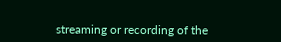streaming or recording of the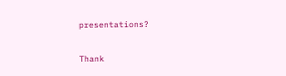presentations?


Thank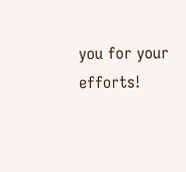you for your efforts!